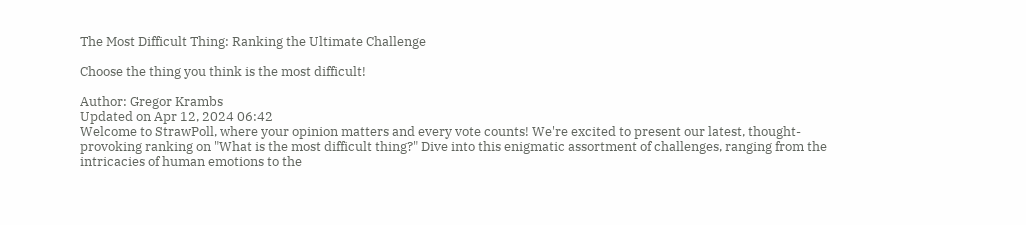The Most Difficult Thing: Ranking the Ultimate Challenge

Choose the thing you think is the most difficult!

Author: Gregor Krambs
Updated on Apr 12, 2024 06:42
Welcome to StrawPoll, where your opinion matters and every vote counts! We're excited to present our latest, thought-provoking ranking on "What is the most difficult thing?" Dive into this enigmatic assortment of challenges, ranging from the intricacies of human emotions to the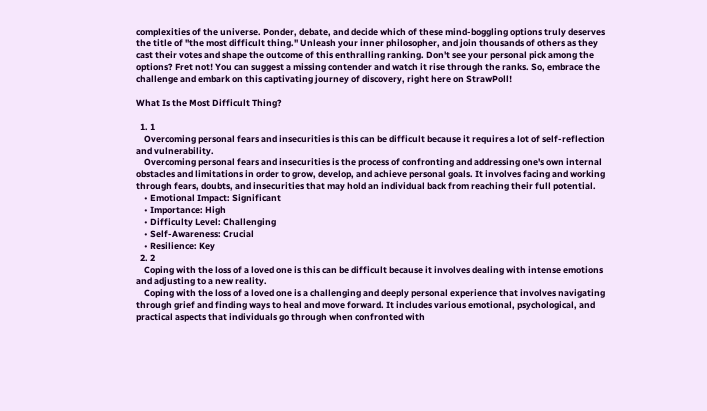complexities of the universe. Ponder, debate, and decide which of these mind-boggling options truly deserves the title of "the most difficult thing." Unleash your inner philosopher, and join thousands of others as they cast their votes and shape the outcome of this enthralling ranking. Don't see your personal pick among the options? Fret not! You can suggest a missing contender and watch it rise through the ranks. So, embrace the challenge and embark on this captivating journey of discovery, right here on StrawPoll!

What Is the Most Difficult Thing?

  1. 1
    Overcoming personal fears and insecurities is this can be difficult because it requires a lot of self-reflection and vulnerability.
    Overcoming personal fears and insecurities is the process of confronting and addressing one's own internal obstacles and limitations in order to grow, develop, and achieve personal goals. It involves facing and working through fears, doubts, and insecurities that may hold an individual back from reaching their full potential.
    • Emotional Impact: Significant
    • Importance: High
    • Difficulty Level: Challenging
    • Self-Awareness: Crucial
    • Resilience: Key
  2. 2
    Coping with the loss of a loved one is this can be difficult because it involves dealing with intense emotions and adjusting to a new reality.
    Coping with the loss of a loved one is a challenging and deeply personal experience that involves navigating through grief and finding ways to heal and move forward. It includes various emotional, psychological, and practical aspects that individuals go through when confronted with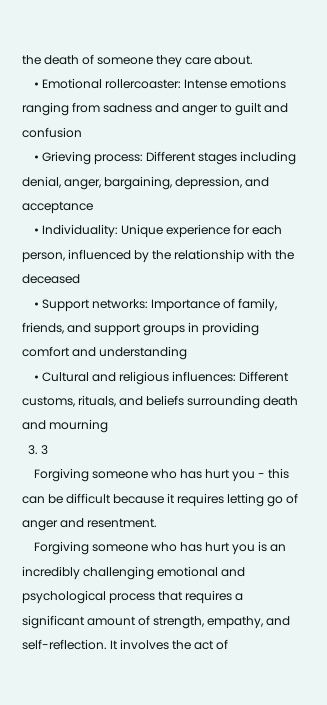the death of someone they care about.
    • Emotional rollercoaster: Intense emotions ranging from sadness and anger to guilt and confusion
    • Grieving process: Different stages including denial, anger, bargaining, depression, and acceptance
    • Individuality: Unique experience for each person, influenced by the relationship with the deceased
    • Support networks: Importance of family, friends, and support groups in providing comfort and understanding
    • Cultural and religious influences: Different customs, rituals, and beliefs surrounding death and mourning
  3. 3
    Forgiving someone who has hurt you - this can be difficult because it requires letting go of anger and resentment.
    Forgiving someone who has hurt you is an incredibly challenging emotional and psychological process that requires a significant amount of strength, empathy, and self-reflection. It involves the act of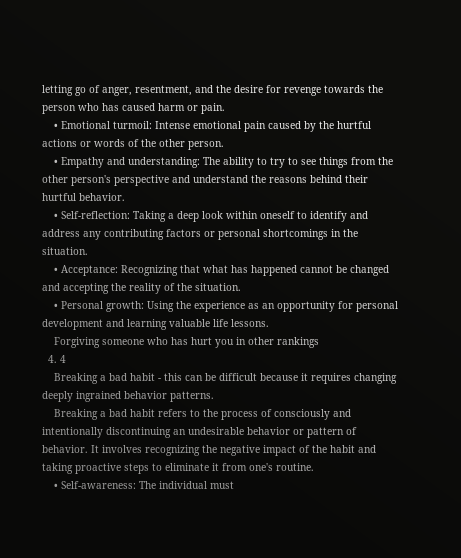letting go of anger, resentment, and the desire for revenge towards the person who has caused harm or pain.
    • Emotional turmoil: Intense emotional pain caused by the hurtful actions or words of the other person.
    • Empathy and understanding: The ability to try to see things from the other person's perspective and understand the reasons behind their hurtful behavior.
    • Self-reflection: Taking a deep look within oneself to identify and address any contributing factors or personal shortcomings in the situation.
    • Acceptance: Recognizing that what has happened cannot be changed and accepting the reality of the situation.
    • Personal growth: Using the experience as an opportunity for personal development and learning valuable life lessons.
    Forgiving someone who has hurt you in other rankings
  4. 4
    Breaking a bad habit - this can be difficult because it requires changing deeply ingrained behavior patterns.
    Breaking a bad habit refers to the process of consciously and intentionally discontinuing an undesirable behavior or pattern of behavior. It involves recognizing the negative impact of the habit and taking proactive steps to eliminate it from one's routine.
    • Self-awareness: The individual must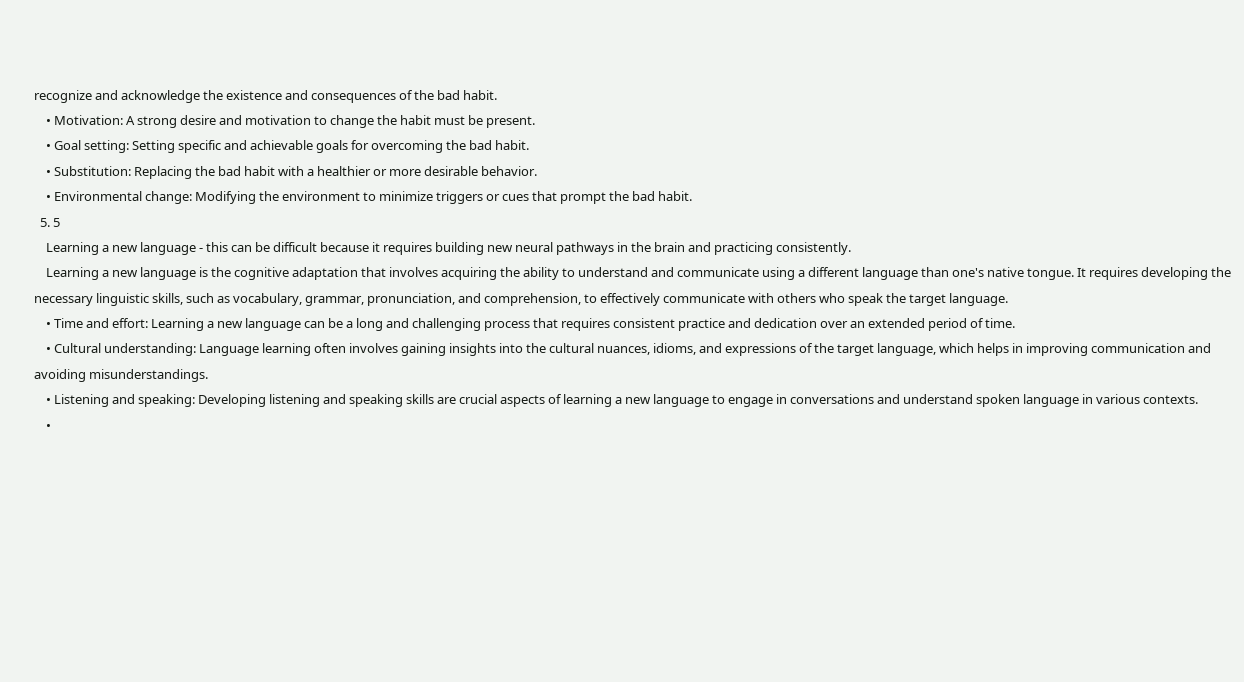recognize and acknowledge the existence and consequences of the bad habit.
    • Motivation: A strong desire and motivation to change the habit must be present.
    • Goal setting: Setting specific and achievable goals for overcoming the bad habit.
    • Substitution: Replacing the bad habit with a healthier or more desirable behavior.
    • Environmental change: Modifying the environment to minimize triggers or cues that prompt the bad habit.
  5. 5
    Learning a new language - this can be difficult because it requires building new neural pathways in the brain and practicing consistently.
    Learning a new language is the cognitive adaptation that involves acquiring the ability to understand and communicate using a different language than one's native tongue. It requires developing the necessary linguistic skills, such as vocabulary, grammar, pronunciation, and comprehension, to effectively communicate with others who speak the target language.
    • Time and effort: Learning a new language can be a long and challenging process that requires consistent practice and dedication over an extended period of time.
    • Cultural understanding: Language learning often involves gaining insights into the cultural nuances, idioms, and expressions of the target language, which helps in improving communication and avoiding misunderstandings.
    • Listening and speaking: Developing listening and speaking skills are crucial aspects of learning a new language to engage in conversations and understand spoken language in various contexts.
    •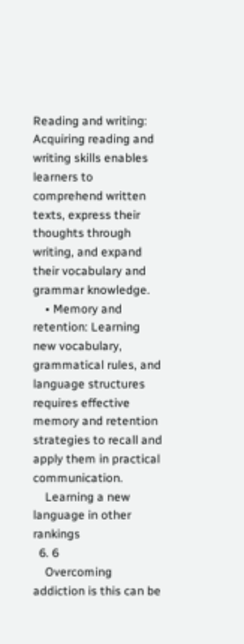Reading and writing: Acquiring reading and writing skills enables learners to comprehend written texts, express their thoughts through writing, and expand their vocabulary and grammar knowledge.
    • Memory and retention: Learning new vocabulary, grammatical rules, and language structures requires effective memory and retention strategies to recall and apply them in practical communication.
    Learning a new language in other rankings
  6. 6
    Overcoming addiction is this can be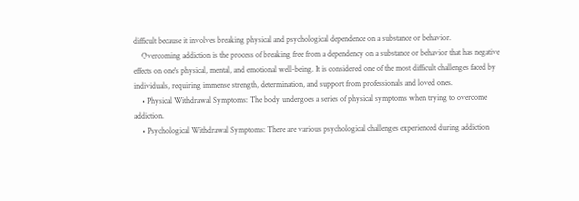difficult because it involves breaking physical and psychological dependence on a substance or behavior.
    Overcoming addiction is the process of breaking free from a dependency on a substance or behavior that has negative effects on one's physical, mental, and emotional well-being. It is considered one of the most difficult challenges faced by individuals, requiring immense strength, determination, and support from professionals and loved ones.
    • Physical Withdrawal Symptoms: The body undergoes a series of physical symptoms when trying to overcome addiction.
    • Psychological Withdrawal Symptoms: There are various psychological challenges experienced during addiction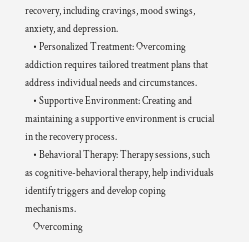recovery, including cravings, mood swings, anxiety, and depression.
    • Personalized Treatment: Overcoming addiction requires tailored treatment plans that address individual needs and circumstances.
    • Supportive Environment: Creating and maintaining a supportive environment is crucial in the recovery process.
    • Behavioral Therapy: Therapy sessions, such as cognitive-behavioral therapy, help individuals identify triggers and develop coping mechanisms.
    Overcoming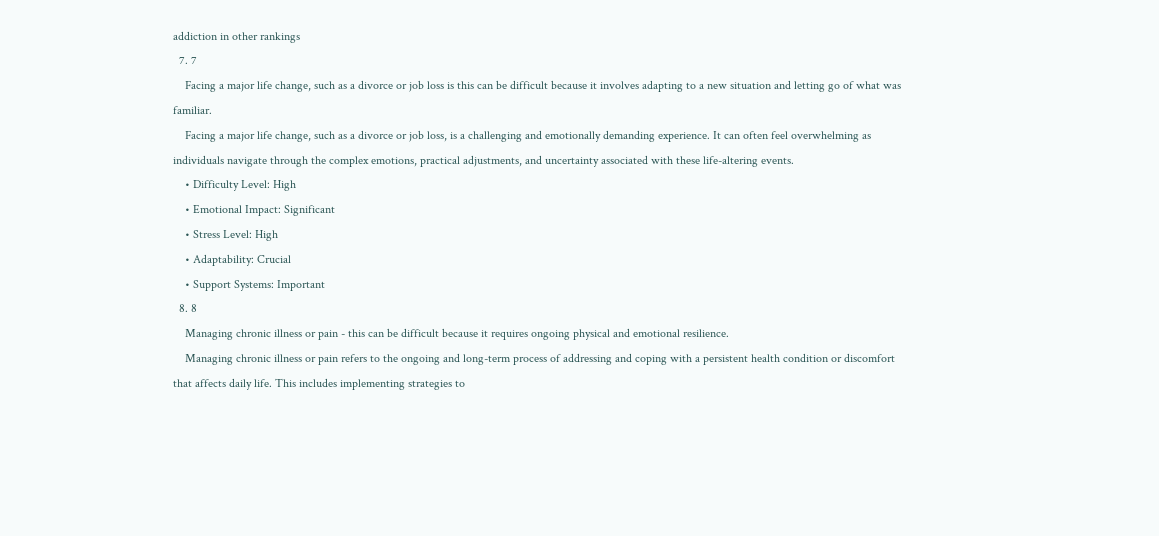addiction in other rankings
  7. 7
    Facing a major life change, such as a divorce or job loss is this can be difficult because it involves adapting to a new situation and letting go of what was familiar.
    Facing a major life change, such as a divorce or job loss, is a challenging and emotionally demanding experience. It can often feel overwhelming as individuals navigate through the complex emotions, practical adjustments, and uncertainty associated with these life-altering events.
    • Difficulty Level: High
    • Emotional Impact: Significant
    • Stress Level: High
    • Adaptability: Crucial
    • Support Systems: Important
  8. 8
    Managing chronic illness or pain - this can be difficult because it requires ongoing physical and emotional resilience.
    Managing chronic illness or pain refers to the ongoing and long-term process of addressing and coping with a persistent health condition or discomfort that affects daily life. This includes implementing strategies to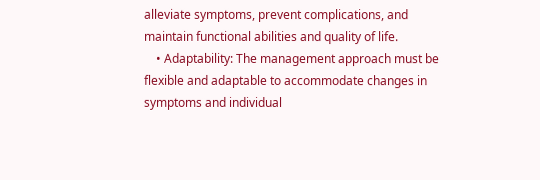alleviate symptoms, prevent complications, and maintain functional abilities and quality of life.
    • Adaptability: The management approach must be flexible and adaptable to accommodate changes in symptoms and individual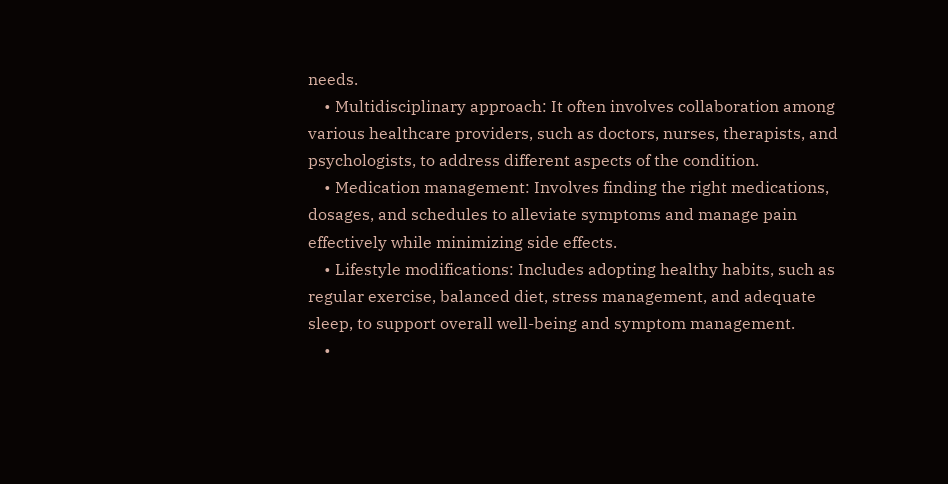needs.
    • Multidisciplinary approach: It often involves collaboration among various healthcare providers, such as doctors, nurses, therapists, and psychologists, to address different aspects of the condition.
    • Medication management: Involves finding the right medications, dosages, and schedules to alleviate symptoms and manage pain effectively while minimizing side effects.
    • Lifestyle modifications: Includes adopting healthy habits, such as regular exercise, balanced diet, stress management, and adequate sleep, to support overall well-being and symptom management.
    •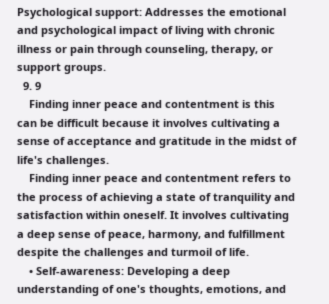Psychological support: Addresses the emotional and psychological impact of living with chronic illness or pain through counseling, therapy, or support groups.
  9. 9
    Finding inner peace and contentment is this can be difficult because it involves cultivating a sense of acceptance and gratitude in the midst of life's challenges.
    Finding inner peace and contentment refers to the process of achieving a state of tranquility and satisfaction within oneself. It involves cultivating a deep sense of peace, harmony, and fulfillment despite the challenges and turmoil of life.
    • Self-awareness: Developing a deep understanding of one's thoughts, emotions, and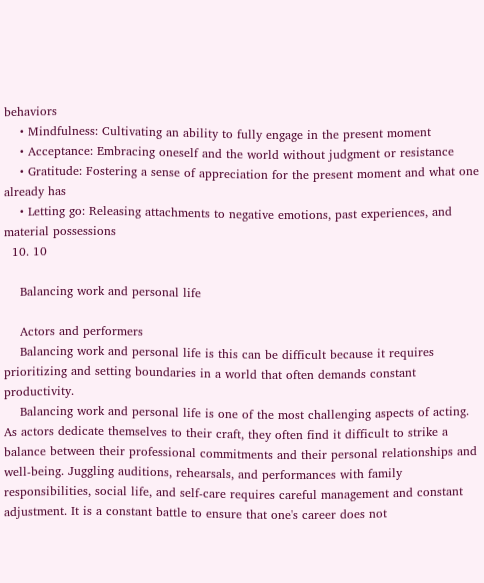behaviors
    • Mindfulness: Cultivating an ability to fully engage in the present moment
    • Acceptance: Embracing oneself and the world without judgment or resistance
    • Gratitude: Fostering a sense of appreciation for the present moment and what one already has
    • Letting go: Releasing attachments to negative emotions, past experiences, and material possessions
  10. 10

    Balancing work and personal life

    Actors and performers
    Balancing work and personal life is this can be difficult because it requires prioritizing and setting boundaries in a world that often demands constant productivity.
    Balancing work and personal life is one of the most challenging aspects of acting. As actors dedicate themselves to their craft, they often find it difficult to strike a balance between their professional commitments and their personal relationships and well-being. Juggling auditions, rehearsals, and performances with family responsibilities, social life, and self-care requires careful management and constant adjustment. It is a constant battle to ensure that one's career does not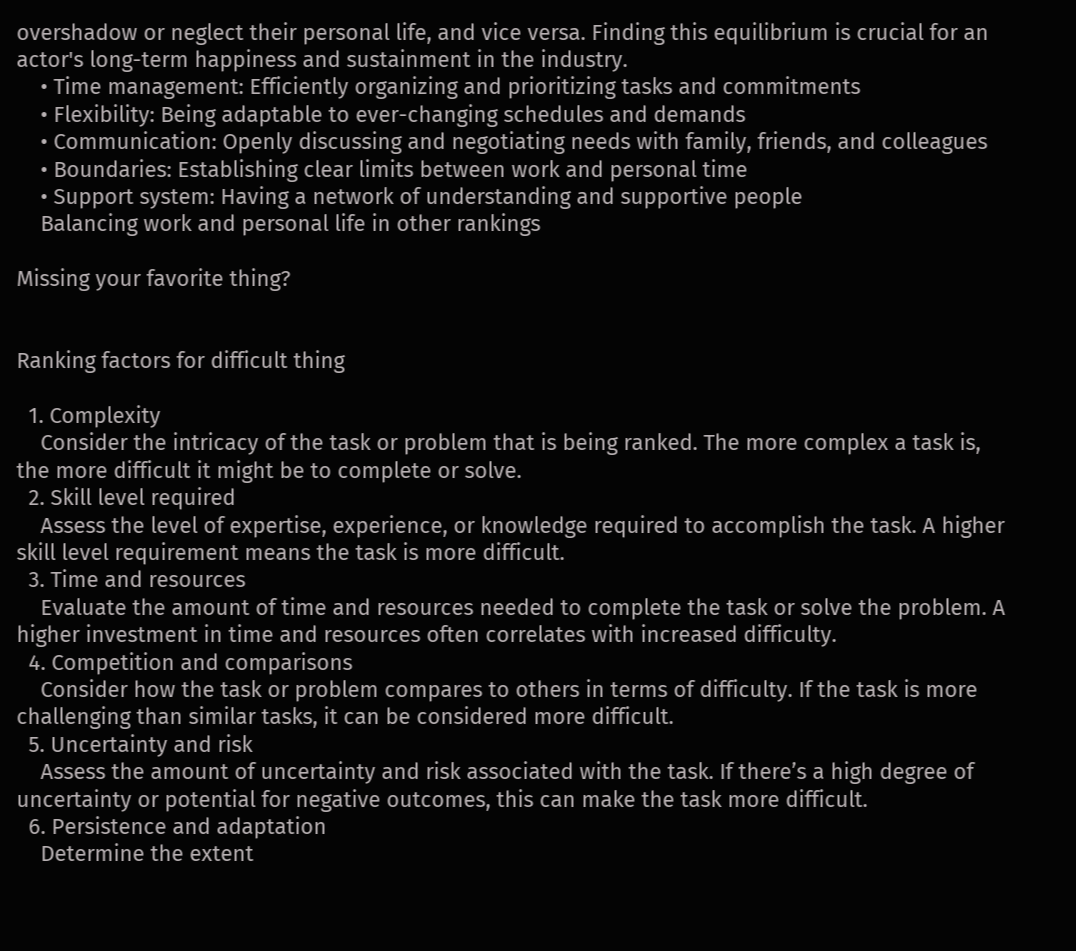overshadow or neglect their personal life, and vice versa. Finding this equilibrium is crucial for an actor's long-term happiness and sustainment in the industry.
    • Time management: Efficiently organizing and prioritizing tasks and commitments
    • Flexibility: Being adaptable to ever-changing schedules and demands
    • Communication: Openly discussing and negotiating needs with family, friends, and colleagues
    • Boundaries: Establishing clear limits between work and personal time
    • Support system: Having a network of understanding and supportive people
    Balancing work and personal life in other rankings

Missing your favorite thing?


Ranking factors for difficult thing

  1. Complexity
    Consider the intricacy of the task or problem that is being ranked. The more complex a task is, the more difficult it might be to complete or solve.
  2. Skill level required
    Assess the level of expertise, experience, or knowledge required to accomplish the task. A higher skill level requirement means the task is more difficult.
  3. Time and resources
    Evaluate the amount of time and resources needed to complete the task or solve the problem. A higher investment in time and resources often correlates with increased difficulty.
  4. Competition and comparisons
    Consider how the task or problem compares to others in terms of difficulty. If the task is more challenging than similar tasks, it can be considered more difficult.
  5. Uncertainty and risk
    Assess the amount of uncertainty and risk associated with the task. If there’s a high degree of uncertainty or potential for negative outcomes, this can make the task more difficult.
  6. Persistence and adaptation
    Determine the extent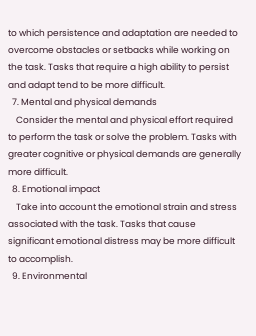to which persistence and adaptation are needed to overcome obstacles or setbacks while working on the task. Tasks that require a high ability to persist and adapt tend to be more difficult.
  7. Mental and physical demands
    Consider the mental and physical effort required to perform the task or solve the problem. Tasks with greater cognitive or physical demands are generally more difficult.
  8. Emotional impact
    Take into account the emotional strain and stress associated with the task. Tasks that cause significant emotional distress may be more difficult to accomplish.
  9. Environmental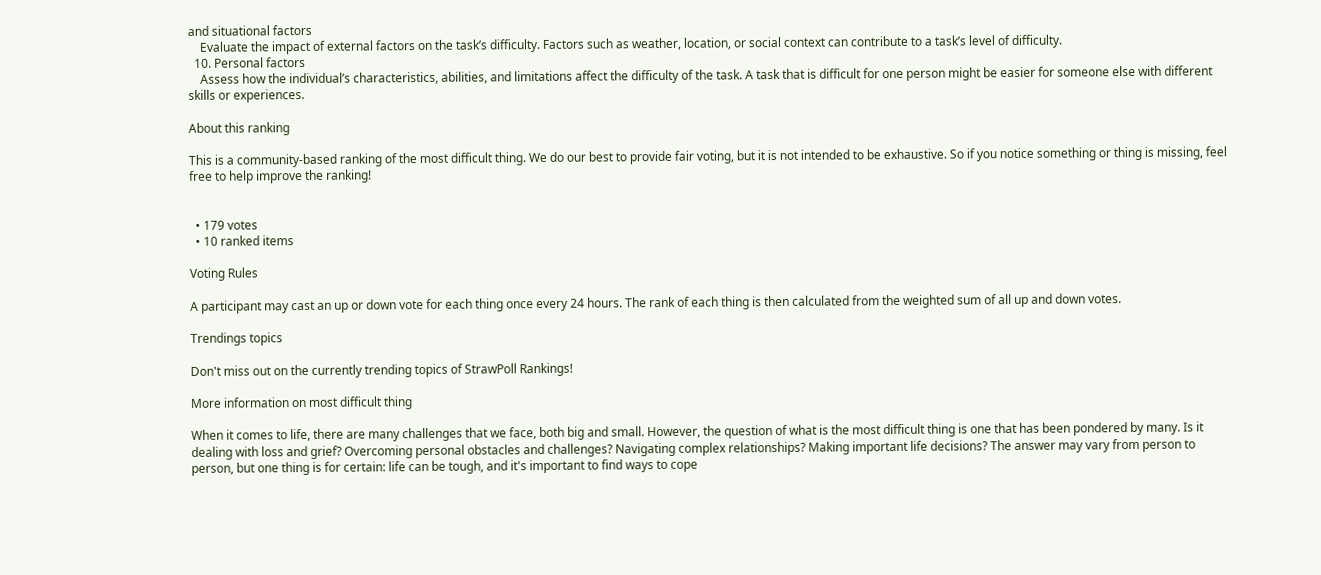and situational factors
    Evaluate the impact of external factors on the task’s difficulty. Factors such as weather, location, or social context can contribute to a task’s level of difficulty.
  10. Personal factors
    Assess how the individual’s characteristics, abilities, and limitations affect the difficulty of the task. A task that is difficult for one person might be easier for someone else with different skills or experiences.

About this ranking

This is a community-based ranking of the most difficult thing. We do our best to provide fair voting, but it is not intended to be exhaustive. So if you notice something or thing is missing, feel free to help improve the ranking!


  • 179 votes
  • 10 ranked items

Voting Rules

A participant may cast an up or down vote for each thing once every 24 hours. The rank of each thing is then calculated from the weighted sum of all up and down votes.

Trendings topics

Don't miss out on the currently trending topics of StrawPoll Rankings!

More information on most difficult thing

When it comes to life, there are many challenges that we face, both big and small. However, the question of what is the most difficult thing is one that has been pondered by many. Is it dealing with loss and grief? Overcoming personal obstacles and challenges? Navigating complex relationships? Making important life decisions? The answer may vary from person to person, but one thing is for certain: life can be tough, and it's important to find ways to cope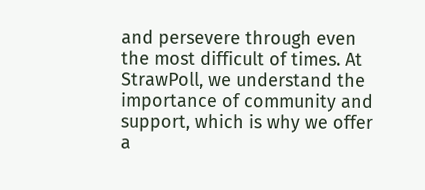and persevere through even the most difficult of times. At StrawPoll, we understand the importance of community and support, which is why we offer a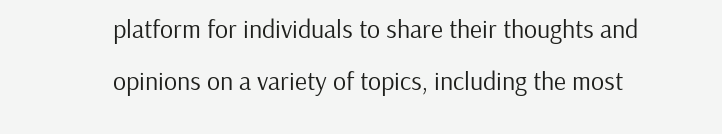platform for individuals to share their thoughts and opinions on a variety of topics, including the most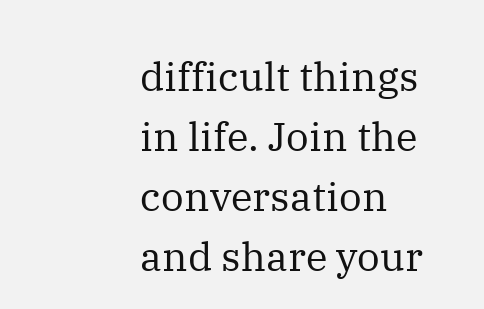difficult things in life. Join the conversation and share your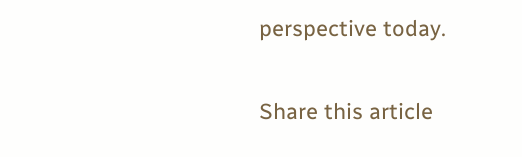perspective today.

Share this article